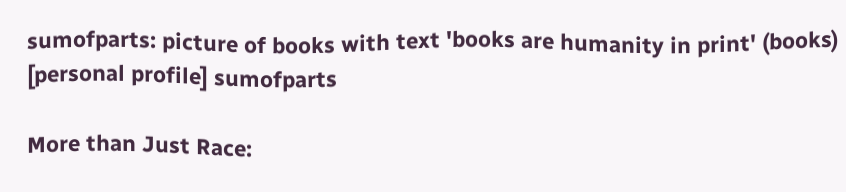sumofparts: picture of books with text 'books are humanity in print' (books)
[personal profile] sumofparts

More than Just Race: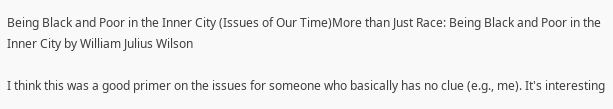Being Black and Poor in the Inner City (Issues of Our Time)More than Just Race: Being Black and Poor in the Inner City by William Julius Wilson

I think this was a good primer on the issues for someone who basically has no clue (e.g., me). It's interesting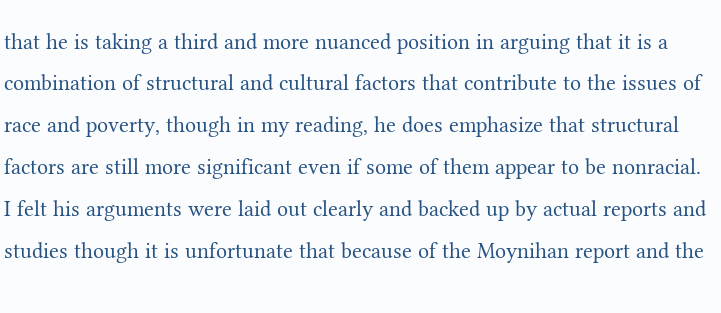that he is taking a third and more nuanced position in arguing that it is a combination of structural and cultural factors that contribute to the issues of race and poverty, though in my reading, he does emphasize that structural factors are still more significant even if some of them appear to be nonracial. I felt his arguments were laid out clearly and backed up by actual reports and studies though it is unfortunate that because of the Moynihan report and the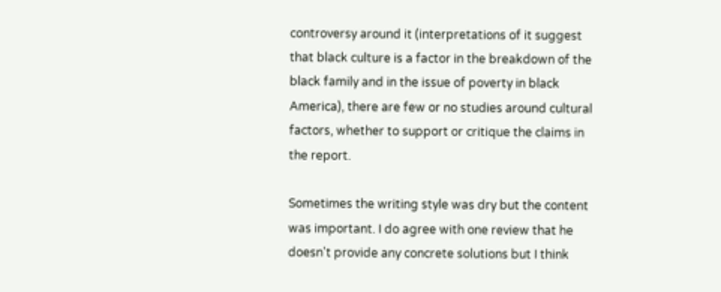controversy around it (interpretations of it suggest that black culture is a factor in the breakdown of the black family and in the issue of poverty in black America), there are few or no studies around cultural factors, whether to support or critique the claims in the report.

Sometimes the writing style was dry but the content was important. I do agree with one review that he doesn't provide any concrete solutions but I think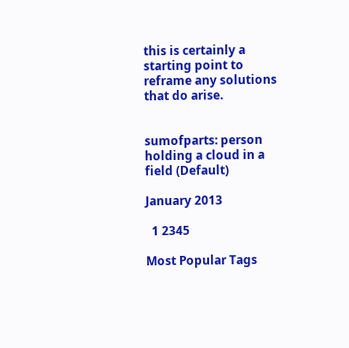this is certainly a starting point to reframe any solutions that do arise.


sumofparts: person holding a cloud in a field (Default)

January 2013

  1 2345

Most Popular Tags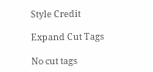Style Credit

Expand Cut Tags

No cut tags